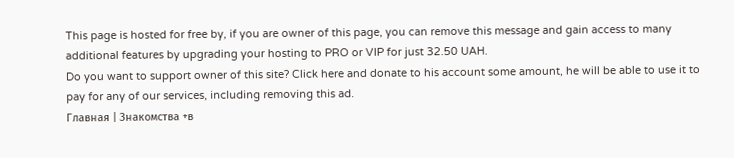This page is hosted for free by, if you are owner of this page, you can remove this message and gain access to many additional features by upgrading your hosting to PRO or VIP for just 32.50 UAH.
Do you want to support owner of this site? Click here and donate to his account some amount, he will be able to use it to pay for any of our services, including removing this ad.
Главная | Знакомства +в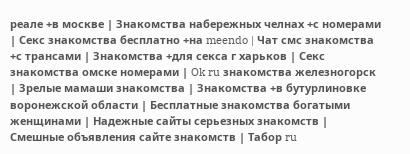реале +в москве | Знакомства набережных челнах +с номерами | Секс знакомства бесплатно +на meendo | Чат смс знакомства +с трансами | Знакомства +для секса г харьков | Секс знакомства омске номерами | Ok ru знакомства железногорск | Зрелые мамаши знакомства | Знакомства +в бутурлиновке воронежской области | Бесплатные знакомства богатыми женщинами | Надежные сайты серьезных знакомств | Смешные объявления сайте знакомств | Табор ru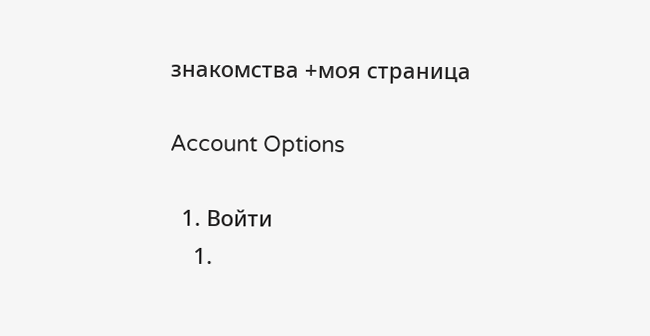знакомства +моя страница

Account Options

  1. Войти
    1.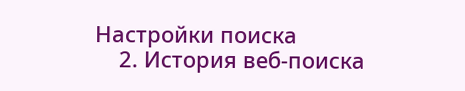Настройки поиска
    2. История веб-поиска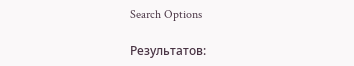Search Options

Результатов: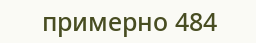примерно 484